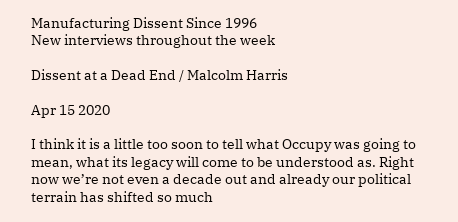Manufacturing Dissent Since 1996
New interviews throughout the week

Dissent at a Dead End / Malcolm Harris

Apr 15 2020

I think it is a little too soon to tell what Occupy was going to mean, what its legacy will come to be understood as. Right now we’re not even a decade out and already our political terrain has shifted so much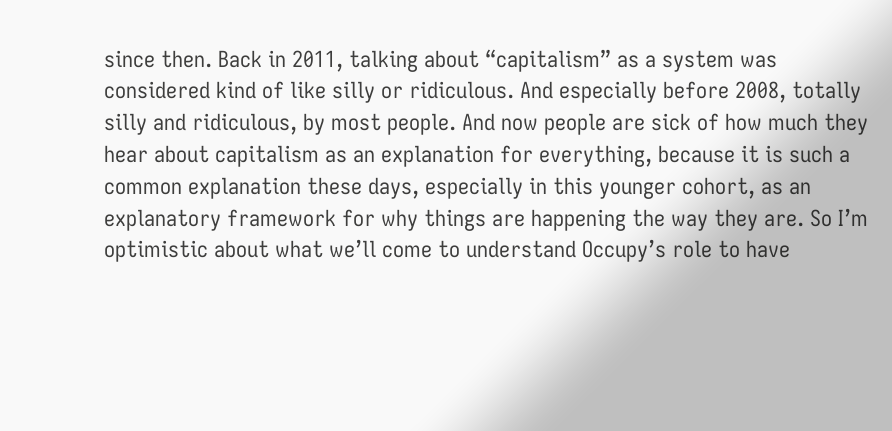since then. Back in 2011, talking about “capitalism” as a system was considered kind of like silly or ridiculous. And especially before 2008, totally silly and ridiculous, by most people. And now people are sick of how much they hear about capitalism as an explanation for everything, because it is such a common explanation these days, especially in this younger cohort, as an explanatory framework for why things are happening the way they are. So I’m optimistic about what we’ll come to understand Occupy’s role to have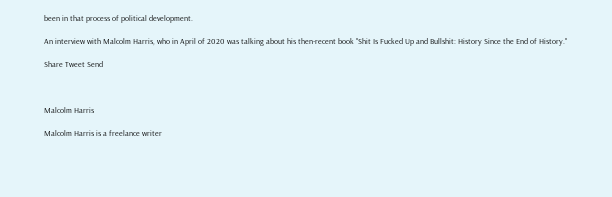been in that process of political development.

An interview with Malcolm Harris, who in April of 2020 was talking about his then-recent book "Shit Is Fucked Up and Bullshit: History Since the End of History."

Share Tweet Send



Malcolm Harris

Malcolm Harris is a freelance writer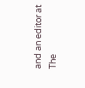and an editor at The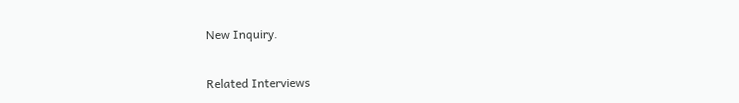New Inquiry.


Related Interviews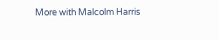More with Malcolm Harris